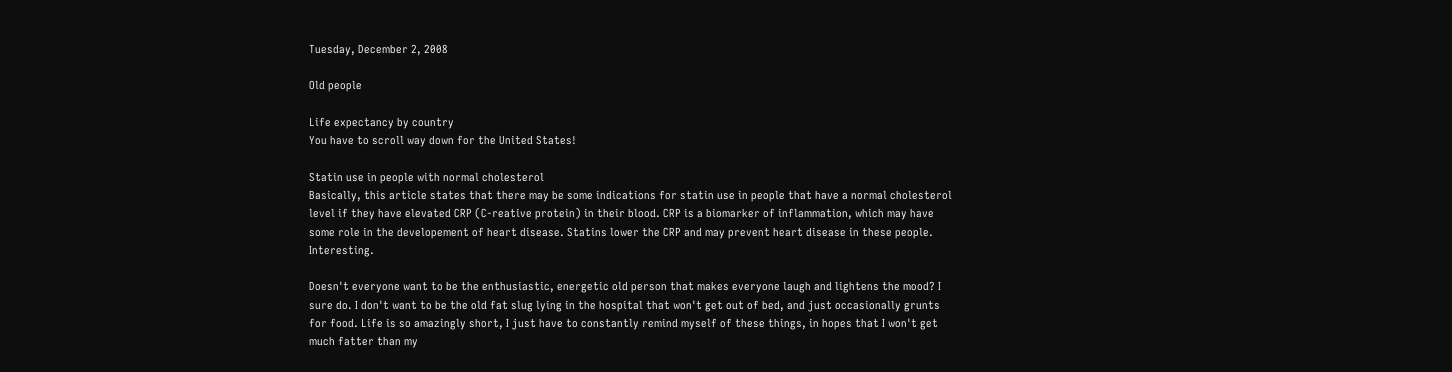Tuesday, December 2, 2008

Old people

Life expectancy by country
You have to scroll way down for the United States!

Statin use in people with normal cholesterol
Basically, this article states that there may be some indications for statin use in people that have a normal cholesterol level if they have elevated CRP (C-reative protein) in their blood. CRP is a biomarker of inflammation, which may have some role in the developement of heart disease. Statins lower the CRP and may prevent heart disease in these people. Interesting.

Doesn't everyone want to be the enthusiastic, energetic old person that makes everyone laugh and lightens the mood? I sure do. I don't want to be the old fat slug lying in the hospital that won't get out of bed, and just occasionally grunts for food. Life is so amazingly short, I just have to constantly remind myself of these things, in hopes that I won't get much fatter than my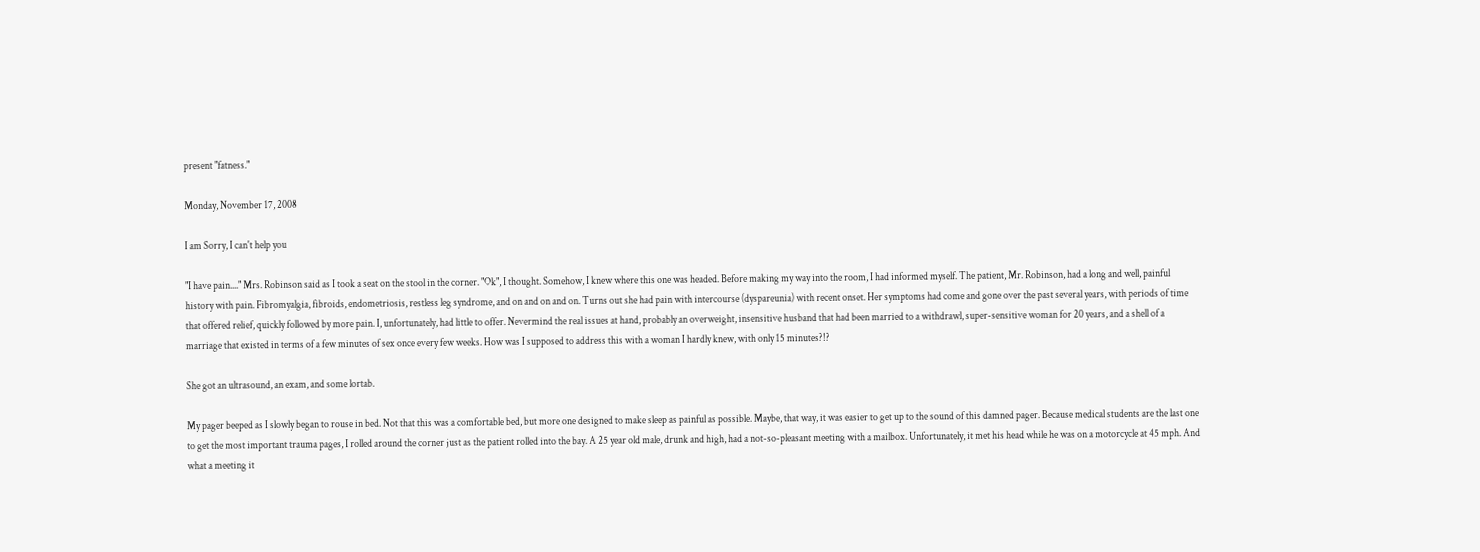present "fatness."

Monday, November 17, 2008

I am Sorry, I can't help you

"I have pain...." Mrs. Robinson said as I took a seat on the stool in the corner. "Ok", I thought. Somehow, I knew where this one was headed. Before making my way into the room, I had informed myself. The patient, Mr. Robinson, had a long and well, painful history with pain. Fibromyalgia, fibroids, endometriosis, restless leg syndrome, and on and on and on. Turns out she had pain with intercourse (dyspareunia) with recent onset. Her symptoms had come and gone over the past several years, with periods of time that offered relief, quickly followed by more pain. I, unfortunately, had little to offer. Nevermind the real issues at hand, probably an overweight, insensitive husband that had been married to a withdrawl, super-sensitive woman for 20 years, and a shell of a marriage that existed in terms of a few minutes of sex once every few weeks. How was I supposed to address this with a woman I hardly knew, with only 15 minutes?!?

She got an ultrasound, an exam, and some lortab.

My pager beeped as I slowly began to rouse in bed. Not that this was a comfortable bed, but more one designed to make sleep as painful as possible. Maybe, that way, it was easier to get up to the sound of this damned pager. Because medical students are the last one to get the most important trauma pages, I rolled around the corner just as the patient rolled into the bay. A 25 year old male, drunk and high, had a not-so-pleasant meeting with a mailbox. Unfortunately, it met his head while he was on a motorcycle at 45 mph. And what a meeting it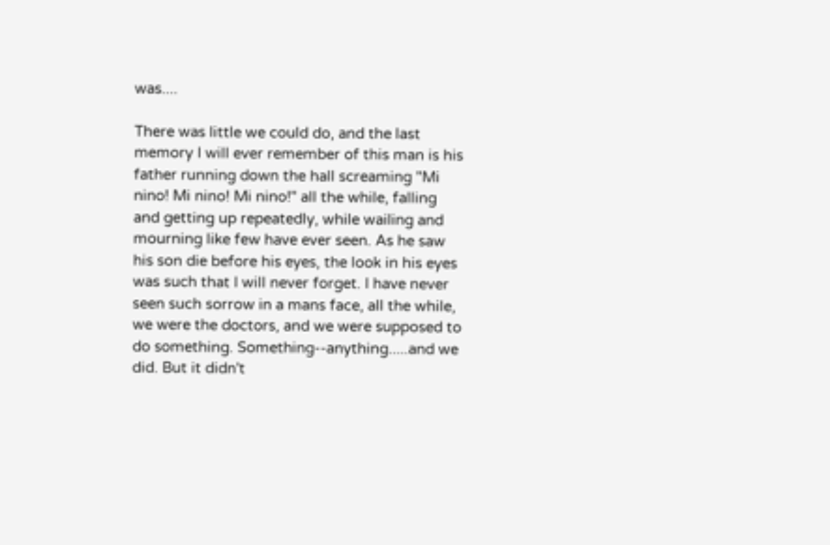was....

There was little we could do, and the last memory I will ever remember of this man is his father running down the hall screaming "Mi nino! Mi nino! Mi nino!" all the while, falling and getting up repeatedly, while wailing and mourning like few have ever seen. As he saw his son die before his eyes, the look in his eyes was such that I will never forget. I have never seen such sorrow in a mans face, all the while, we were the doctors, and we were supposed to do something. Something--anything.....and we did. But it didn't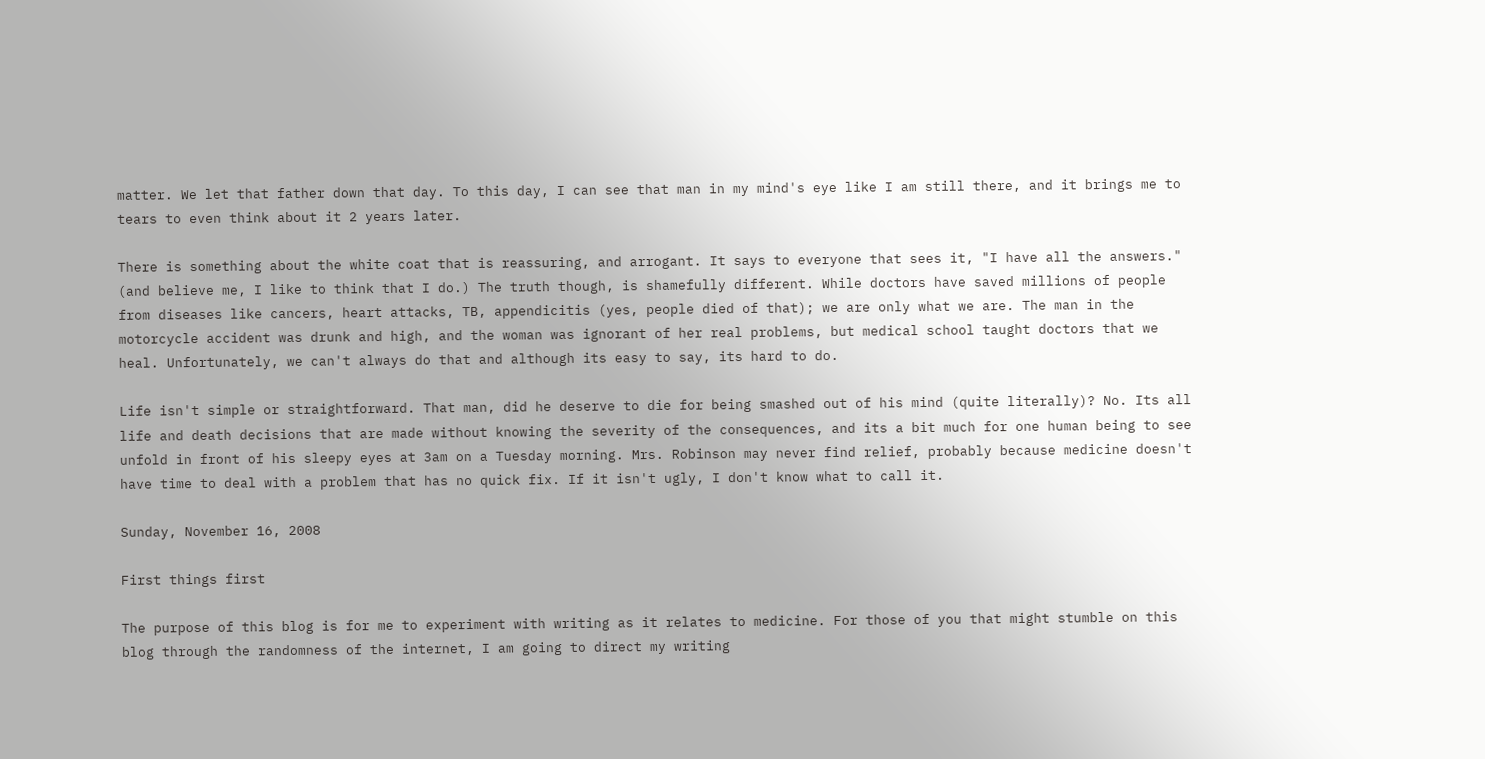matter. We let that father down that day. To this day, I can see that man in my mind's eye like I am still there, and it brings me to tears to even think about it 2 years later.

There is something about the white coat that is reassuring, and arrogant. It says to everyone that sees it, "I have all the answers." (and believe me, I like to think that I do.) The truth though, is shamefully different. While doctors have saved millions of people from diseases like cancers, heart attacks, TB, appendicitis (yes, people died of that); we are only what we are. The man in the motorcycle accident was drunk and high, and the woman was ignorant of her real problems, but medical school taught doctors that we heal. Unfortunately, we can't always do that and although its easy to say, its hard to do.

Life isn't simple or straightforward. That man, did he deserve to die for being smashed out of his mind (quite literally)? No. Its all life and death decisions that are made without knowing the severity of the consequences, and its a bit much for one human being to see unfold in front of his sleepy eyes at 3am on a Tuesday morning. Mrs. Robinson may never find relief, probably because medicine doesn't have time to deal with a problem that has no quick fix. If it isn't ugly, I don't know what to call it.

Sunday, November 16, 2008

First things first

The purpose of this blog is for me to experiment with writing as it relates to medicine. For those of you that might stumble on this blog through the randomness of the internet, I am going to direct my writing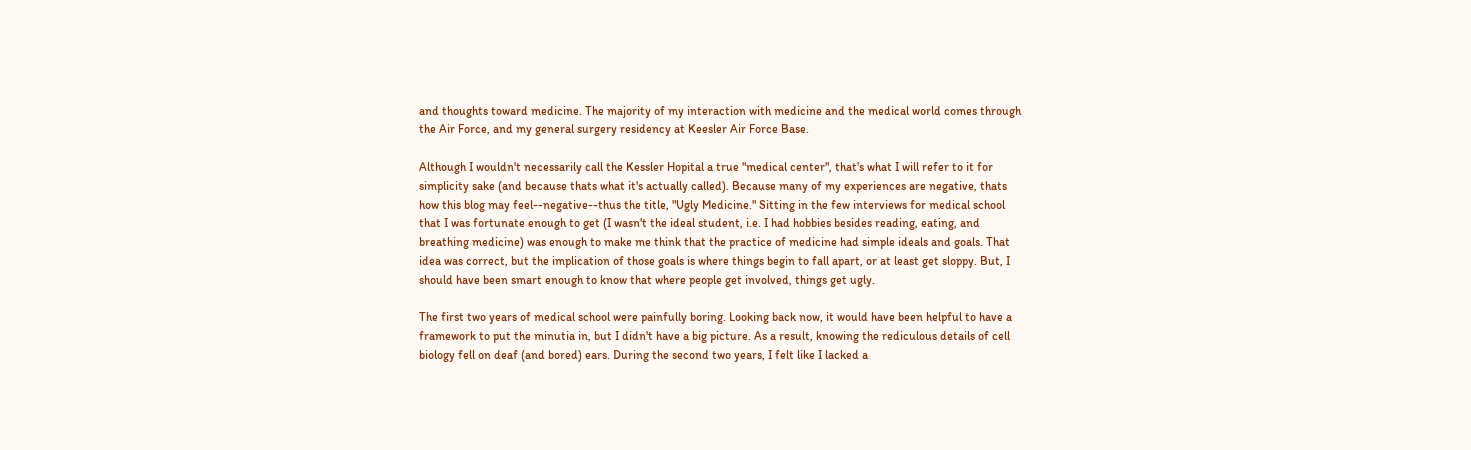and thoughts toward medicine. The majority of my interaction with medicine and the medical world comes through the Air Force, and my general surgery residency at Keesler Air Force Base.

Although I wouldn't necessarily call the Kessler Hopital a true "medical center", that's what I will refer to it for simplicity sake (and because thats what it's actually called). Because many of my experiences are negative, thats how this blog may feel--negative--thus the title, "Ugly Medicine." Sitting in the few interviews for medical school that I was fortunate enough to get (I wasn't the ideal student, i.e. I had hobbies besides reading, eating, and breathing medicine) was enough to make me think that the practice of medicine had simple ideals and goals. That idea was correct, but the implication of those goals is where things begin to fall apart, or at least get sloppy. But, I should have been smart enough to know that where people get involved, things get ugly.

The first two years of medical school were painfully boring. Looking back now, it would have been helpful to have a framework to put the minutia in, but I didn't have a big picture. As a result, knowing the rediculous details of cell biology fell on deaf (and bored) ears. During the second two years, I felt like I lacked a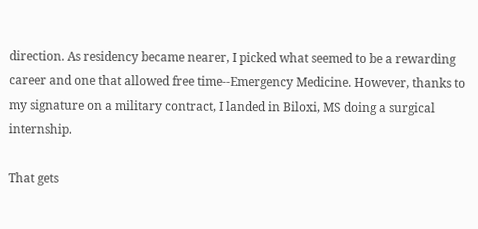direction. As residency became nearer, I picked what seemed to be a rewarding career and one that allowed free time--Emergency Medicine. However, thanks to my signature on a military contract, I landed in Biloxi, MS doing a surgical internship.

That gets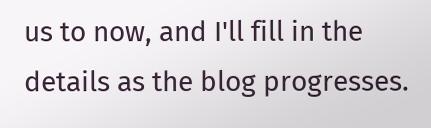us to now, and I'll fill in the details as the blog progresses.